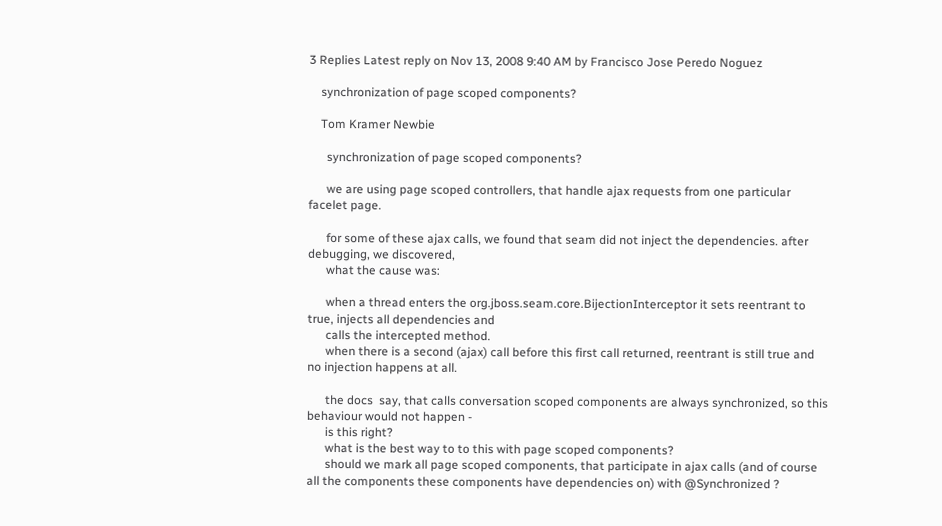3 Replies Latest reply on Nov 13, 2008 9:40 AM by Francisco Jose Peredo Noguez

    synchronization of page scoped components?

    Tom Kramer Newbie

      synchronization of page scoped components?

      we are using page scoped controllers, that handle ajax requests from one particular facelet page.

      for some of these ajax calls, we found that seam did not inject the dependencies. after debugging, we discovered,
      what the cause was:

      when a thread enters the org.jboss.seam.core.BijectionInterceptor it sets reentrant to true, injects all dependencies and
      calls the intercepted method.
      when there is a second (ajax) call before this first call returned, reentrant is still true and no injection happens at all.

      the docs  say, that calls conversation scoped components are always synchronized, so this behaviour would not happen -
      is this right?
      what is the best way to to this with page scoped components?
      should we mark all page scoped components, that participate in ajax calls (and of course all the components these components have dependencies on) with @Synchronized ?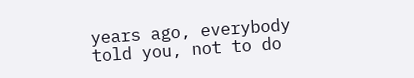years ago, everybody told you, not to do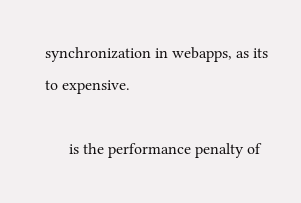synchronization in webapps, as its to expensive.

      is the performance penalty of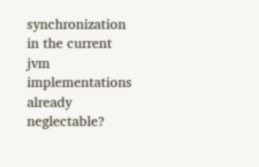synchronization in the current jvm implementations already neglectable?